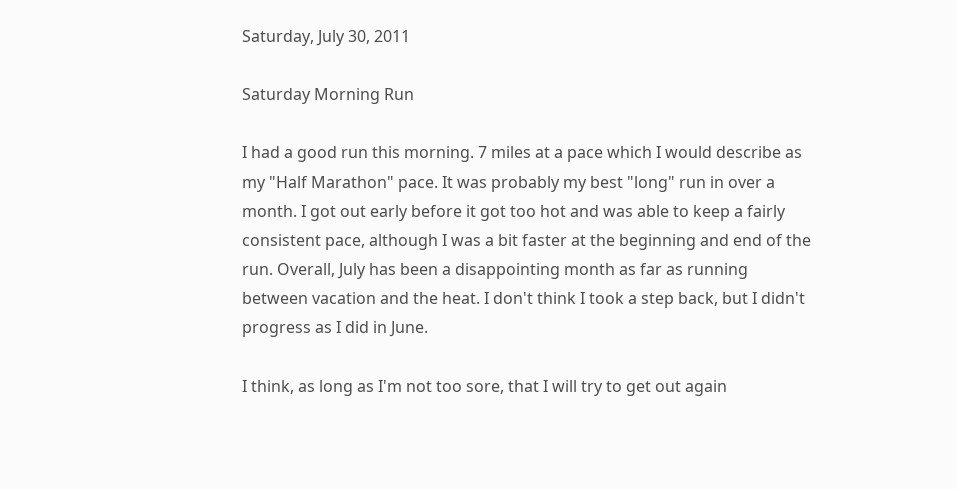Saturday, July 30, 2011

Saturday Morning Run

I had a good run this morning. 7 miles at a pace which I would describe as my "Half Marathon" pace. It was probably my best "long" run in over a month. I got out early before it got too hot and was able to keep a fairly consistent pace, although I was a bit faster at the beginning and end of the run. Overall, July has been a disappointing month as far as running between vacation and the heat. I don't think I took a step back, but I didn't progress as I did in June.

I think, as long as I'm not too sore, that I will try to get out again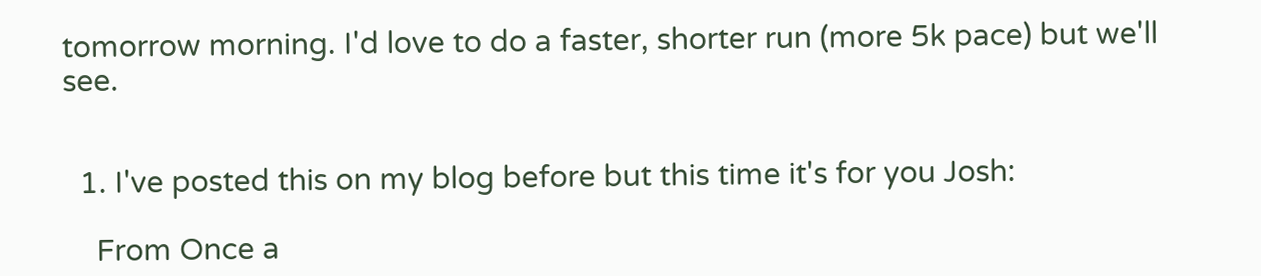tomorrow morning. I'd love to do a faster, shorter run (more 5k pace) but we'll see.


  1. I've posted this on my blog before but this time it's for you Josh:

    From Once a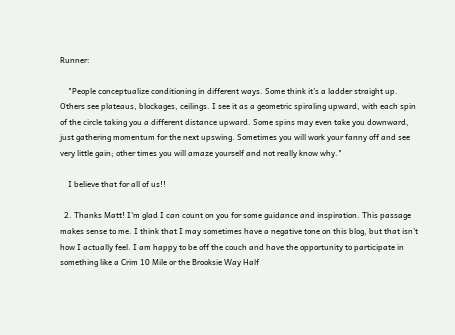Runner:

    "People conceptualize conditioning in different ways. Some think it's a ladder straight up. Others see plateaus, blockages, ceilings. I see it as a geometric spiraling upward, with each spin of the circle taking you a different distance upward. Some spins may even take you downward, just gathering momentum for the next upswing. Sometimes you will work your fanny off and see very little gain; other times you will amaze yourself and not really know why."

    I believe that for all of us!!

  2. Thanks Matt! I'm glad I can count on you for some guidance and inspiration. This passage makes sense to me. I think that I may sometimes have a negative tone on this blog, but that isn't how I actually feel. I am happy to be off the couch and have the opportunity to participate in something like a Crim 10 Mile or the Brooksie Way Half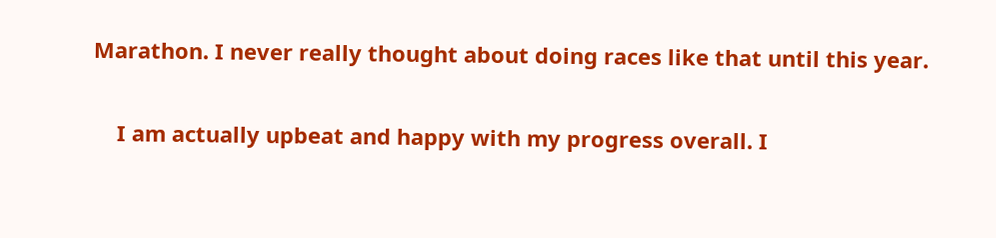Marathon. I never really thought about doing races like that until this year.

    I am actually upbeat and happy with my progress overall. I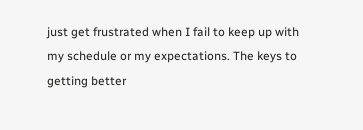just get frustrated when I fail to keep up with my schedule or my expectations. The keys to getting better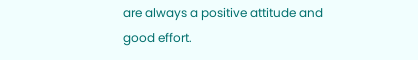are always a positive attitude and good effort.